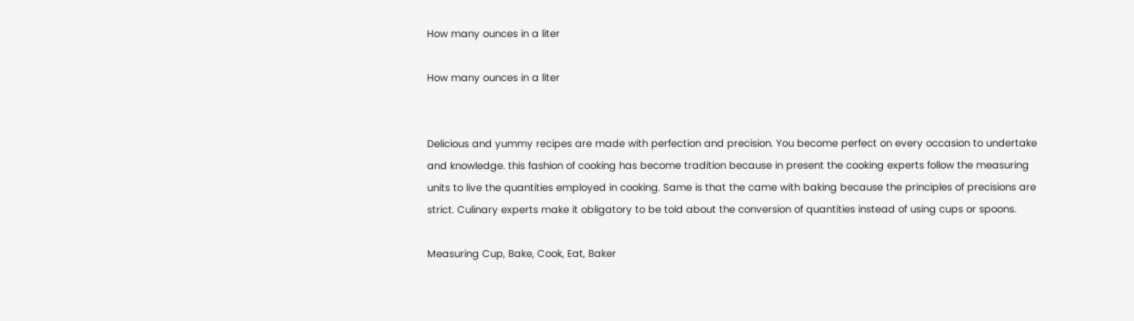How many ounces in a liter

How many ounces in a liter


Delicious and yummy recipes are made with perfection and precision. You become perfect on every occasion to undertake and knowledge. this fashion of cooking has become tradition because in present the cooking experts follow the measuring units to live the quantities employed in cooking. Same is that the came with baking because the principles of precisions are strict. Culinary experts make it obligatory to be told about the conversion of quantities instead of using cups or spoons.

Measuring Cup, Bake, Cook, Eat, Baker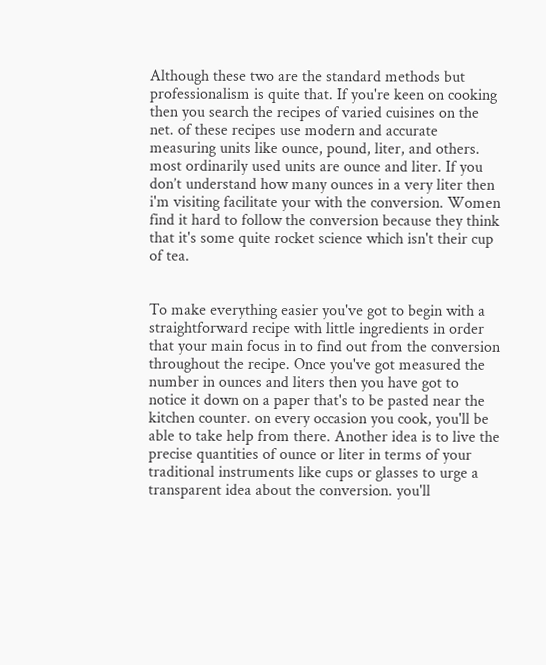Although these two are the standard methods but professionalism is quite that. If you're keen on cooking then you search the recipes of varied cuisines on the net. of these recipes use modern and accurate measuring units like ounce, pound, liter, and others. most ordinarily used units are ounce and liter. If you don’t understand how many ounces in a very liter then i'm visiting facilitate your with the conversion. Women find it hard to follow the conversion because they think that it's some quite rocket science which isn't their cup of tea.


To make everything easier you've got to begin with a straightforward recipe with little ingredients in order that your main focus in to find out from the conversion throughout the recipe. Once you've got measured the number in ounces and liters then you have got to notice it down on a paper that's to be pasted near the kitchen counter. on every occasion you cook, you'll be able to take help from there. Another idea is to live the precise quantities of ounce or liter in terms of your traditional instruments like cups or glasses to urge a transparent idea about the conversion. you'll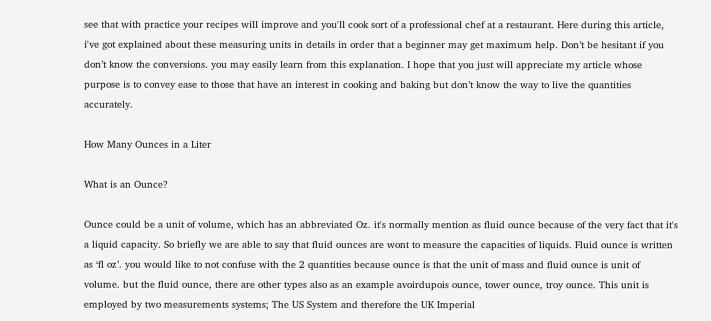see that with practice your recipes will improve and you'll cook sort of a professional chef at a restaurant. Here during this article, i've got explained about these measuring units in details in order that a beginner may get maximum help. Don’t be hesitant if you don’t know the conversions. you may easily learn from this explanation. I hope that you just will appreciate my article whose purpose is to convey ease to those that have an interest in cooking and baking but don’t know the way to live the quantities accurately.

How Many Ounces in a Liter

What is an Ounce?

Ounce could be a unit of volume, which has an abbreviated Oz. it's normally mention as fluid ounce because of the very fact that it's a liquid capacity. So briefly we are able to say that fluid ounces are wont to measure the capacities of liquids. Fluid ounce is written as ‘fl oz’. you would like to not confuse with the 2 quantities because ounce is that the unit of mass and fluid ounce is unit of volume. but the fluid ounce, there are other types also as an example avoirdupois ounce, tower ounce, troy ounce. This unit is employed by two measurements systems; The US System and therefore the UK Imperial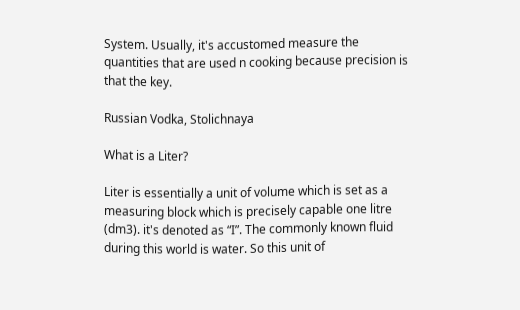System. Usually, it's accustomed measure the quantities that are used n cooking because precision is that the key.

Russian Vodka, Stolichnaya

What is a Liter?

Liter is essentially a unit of volume which is set as a measuring block which is precisely capable one litre (dm3). it's denoted as “I”. The commonly known fluid during this world is water. So this unit of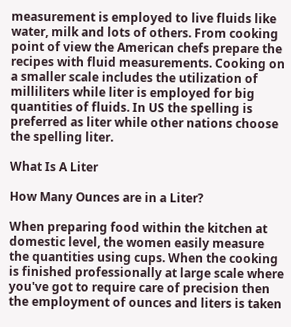measurement is employed to live fluids like water, milk and lots of others. From cooking point of view the American chefs prepare the recipes with fluid measurements. Cooking on a smaller scale includes the utilization of milliliters while liter is employed for big quantities of fluids. In US the spelling is preferred as liter while other nations choose the spelling liter.

What Is A Liter

How Many Ounces are in a Liter?

When preparing food within the kitchen at domestic level, the women easily measure the quantities using cups. When the cooking is finished professionally at large scale where you've got to require care of precision then the employment of ounces and liters is taken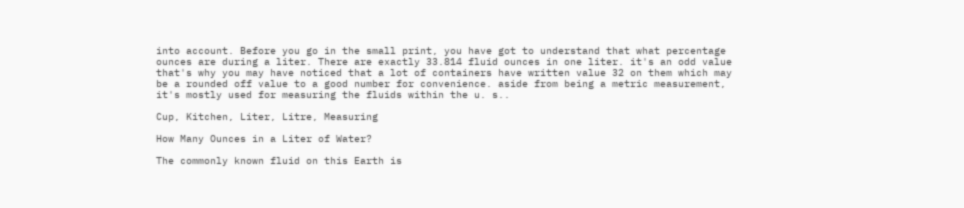into account. Before you go in the small print, you have got to understand that what percentage ounces are during a liter. There are exactly 33.814 fluid ounces in one liter. it's an odd value that's why you may have noticed that a lot of containers have written value 32 on them which may be a rounded off value to a good number for convenience. aside from being a metric measurement, it's mostly used for measuring the fluids within the u. s..

Cup, Kitchen, Liter, Litre, Measuring

How Many Ounces in a Liter of Water?

The commonly known fluid on this Earth is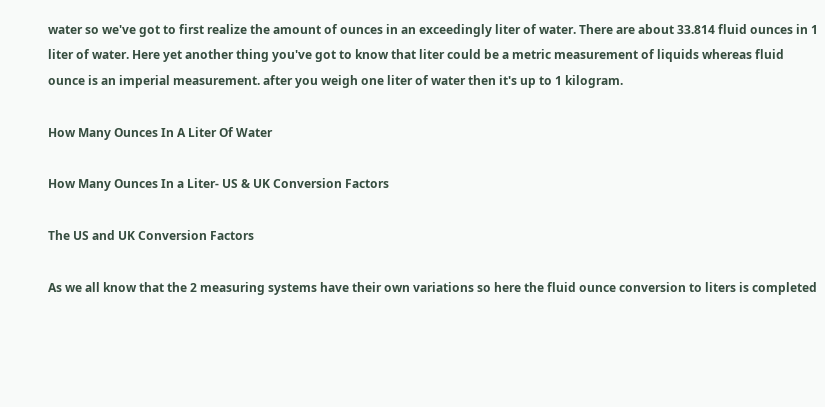water so we've got to first realize the amount of ounces in an exceedingly liter of water. There are about 33.814 fluid ounces in 1 liter of water. Here yet another thing you've got to know that liter could be a metric measurement of liquids whereas fluid ounce is an imperial measurement. after you weigh one liter of water then it's up to 1 kilogram.

How Many Ounces In A Liter Of Water

How Many Ounces In a Liter- US & UK Conversion Factors

The US and UK Conversion Factors

As we all know that the 2 measuring systems have their own variations so here the fluid ounce conversion to liters is completed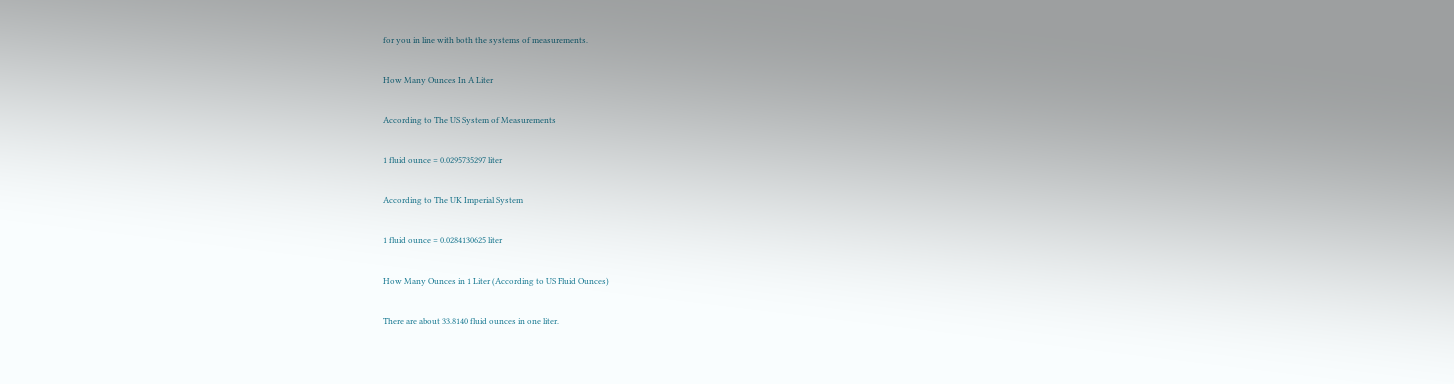for you in line with both the systems of measurements.

How Many Ounces In A Liter

According to The US System of Measurements

1 fluid ounce = 0.0295735297 liter

According to The UK Imperial System

1 fluid ounce = 0.0284130625 liter

How Many Ounces in 1 Liter (According to US Fluid Ounces)

There are about 33.8140 fluid ounces in one liter.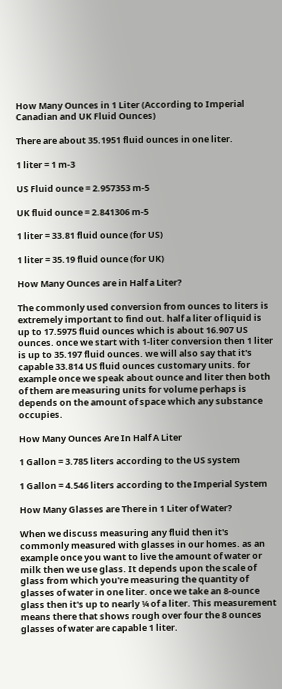How Many Ounces in 1 Liter (According to Imperial Canadian and UK Fluid Ounces)

There are about 35.1951 fluid ounces in one liter.

1 liter = 1 m-3

US Fluid ounce = 2.957353 m-5

UK fluid ounce = 2.841306 m-5

1 liter = 33.81 fluid ounce (for US)

1 liter = 35.19 fluid ounce (for UK)

How Many Ounces are in Half a Liter?

The commonly used conversion from ounces to liters is extremely important to find out. half a liter of liquid is up to 17.5975 fluid ounces which is about 16.907 US ounces. once we start with 1-liter conversion then 1 liter is up to 35.197 fluid ounces. we will also say that it's capable 33.814 US fluid ounces customary units. for example once we speak about ounce and liter then both of them are measuring units for volume perhaps is depends on the amount of space which any substance occupies.

How Many Ounces Are In Half A Liter

1 Gallon = 3.785 liters according to the US system

1 Gallon = 4.546 liters according to the Imperial System

How Many Glasses are There in 1 Liter of Water?

When we discuss measuring any fluid then it's commonly measured with glasses in our homes. as an example once you want to live the amount of water or milk then we use glass. It depends upon the scale of glass from which you're measuring the quantity of glasses of water in one liter. once we take an 8-ounce glass then it's up to nearly ¼ of a liter. This measurement means there that shows rough over four the 8 ounces glasses of water are capable 1 liter.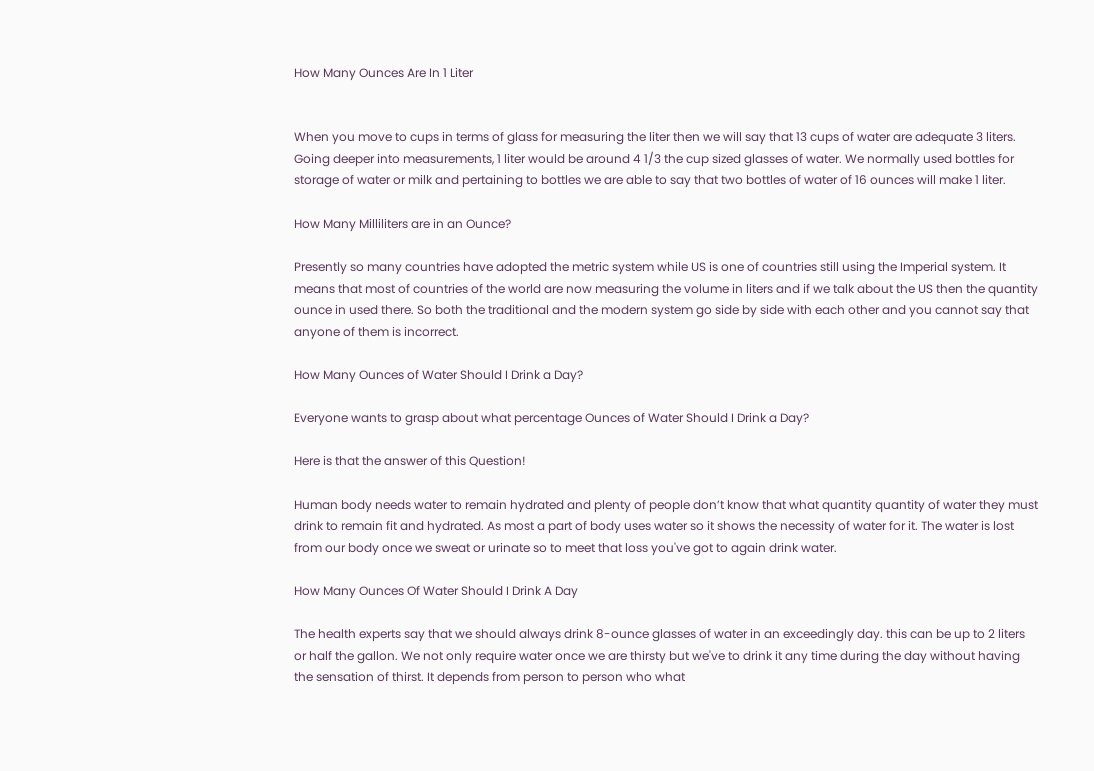How Many Ounces Are In 1 Liter


When you move to cups in terms of glass for measuring the liter then we will say that 13 cups of water are adequate 3 liters. Going deeper into measurements, 1 liter would be around 4 1/3 the cup sized glasses of water. We normally used bottles for storage of water or milk and pertaining to bottles we are able to say that two bottles of water of 16 ounces will make 1 liter.

How Many Milliliters are in an Ounce?

Presently so many countries have adopted the metric system while US is one of countries still using the Imperial system. It means that most of countries of the world are now measuring the volume in liters and if we talk about the US then the quantity ounce in used there. So both the traditional and the modern system go side by side with each other and you cannot say that anyone of them is incorrect.

How Many Ounces of Water Should I Drink a Day?

Everyone wants to grasp about what percentage Ounces of Water Should I Drink a Day?

Here is that the answer of this Question!

Human body needs water to remain hydrated and plenty of people don’t know that what quantity quantity of water they must drink to remain fit and hydrated. As most a part of body uses water so it shows the necessity of water for it. The water is lost from our body once we sweat or urinate so to meet that loss you've got to again drink water.

How Many Ounces Of Water Should I Drink A Day

The health experts say that we should always drink 8-ounce glasses of water in an exceedingly day. this can be up to 2 liters or half the gallon. We not only require water once we are thirsty but we've to drink it any time during the day without having the sensation of thirst. It depends from person to person who what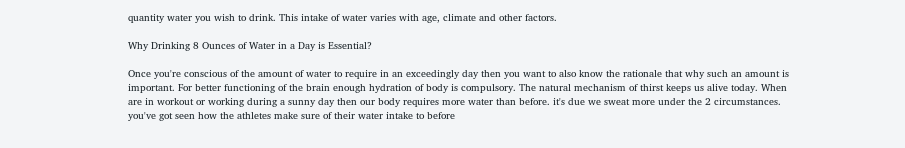quantity water you wish to drink. This intake of water varies with age, climate and other factors.

Why Drinking 8 Ounces of Water in a Day is Essential?

Once you're conscious of the amount of water to require in an exceedingly day then you want to also know the rationale that why such an amount is important. For better functioning of the brain enough hydration of body is compulsory. The natural mechanism of thirst keeps us alive today. When are in workout or working during a sunny day then our body requires more water than before. it's due we sweat more under the 2 circumstances. you've got seen how the athletes make sure of their water intake to before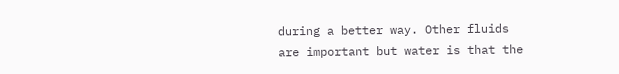during a better way. Other fluids are important but water is that the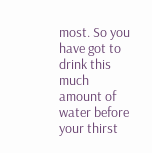most. So you have got to drink this much amount of water before your thirst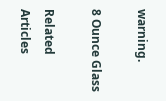warning.

8 Ounce Glass

Related Articles